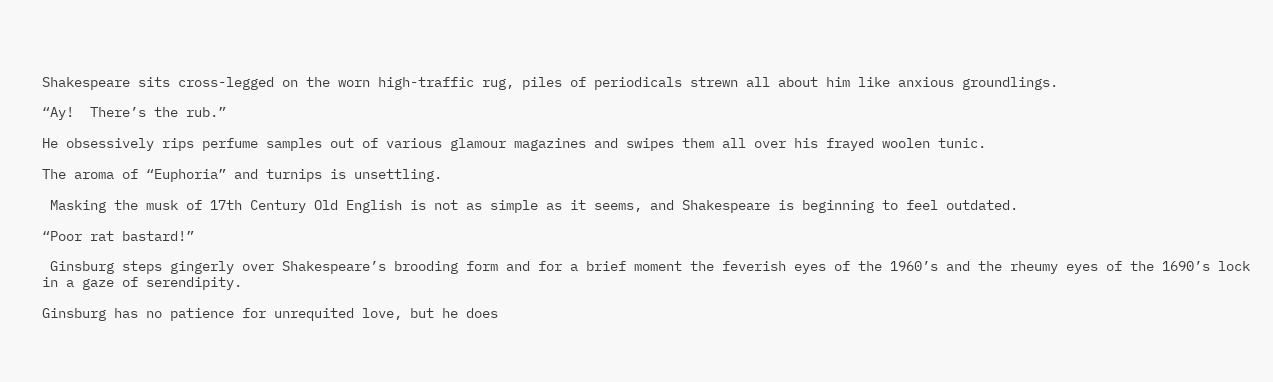Shakespeare sits cross-legged on the worn high-traffic rug, piles of periodicals strewn all about him like anxious groundlings.

“Ay!  There’s the rub.”

He obsessively rips perfume samples out of various glamour magazines and swipes them all over his frayed woolen tunic.

The aroma of “Euphoria” and turnips is unsettling.

 Masking the musk of 17th Century Old English is not as simple as it seems, and Shakespeare is beginning to feel outdated.

“Poor rat bastard!”

 Ginsburg steps gingerly over Shakespeare’s brooding form and for a brief moment the feverish eyes of the 1960’s and the rheumy eyes of the 1690’s lock in a gaze of serendipity.

Ginsburg has no patience for unrequited love, but he does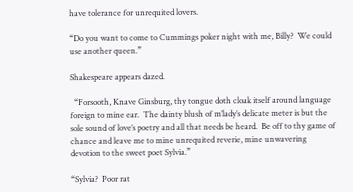have tolerance for unrequited lovers.

“Do you want to come to Cummings poker night with me, Billy?  We could use another queen.”

Shakespeare appears dazed.

  “Forsooth, Knave Ginsburg, thy tongue doth cloak itself around language foreign to mine ear.  The dainty blush of m’lady’s delicate meter is but the sole sound of love’s poetry and all that needs be heard.  Be off to thy game of chance and leave me to mine unrequited reverie, mine unwavering devotion to the sweet poet Sylvia.”

“Sylvia?  Poor rat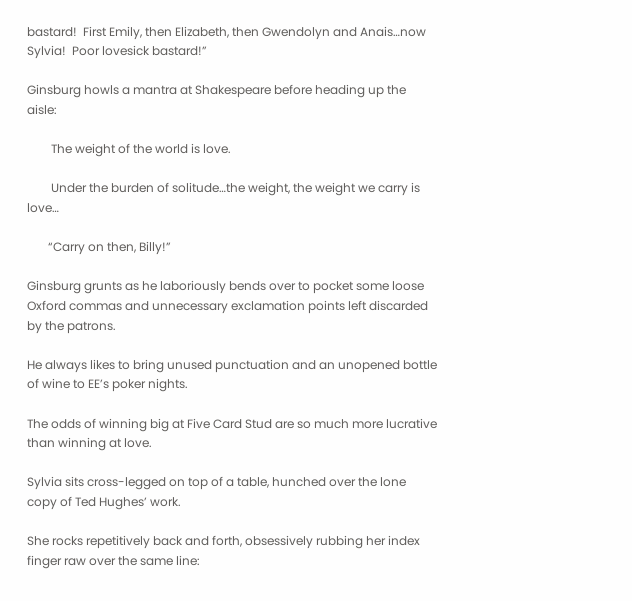bastard!  First Emily, then Elizabeth, then Gwendolyn and Anais…now Sylvia!  Poor lovesick bastard!”

Ginsburg howls a mantra at Shakespeare before heading up the aisle:

        The weight of the world is love.

        Under the burden of solitude…the weight, the weight we carry is love…

       “Carry on then, Billy!”

Ginsburg grunts as he laboriously bends over to pocket some loose Oxford commas and unnecessary exclamation points left discarded by the patrons.

He always likes to bring unused punctuation and an unopened bottle of wine to EE’s poker nights.

The odds of winning big at Five Card Stud are so much more lucrative than winning at love.

Sylvia sits cross-legged on top of a table, hunched over the lone copy of Ted Hughes’ work.

She rocks repetitively back and forth, obsessively rubbing her index finger raw over the same line: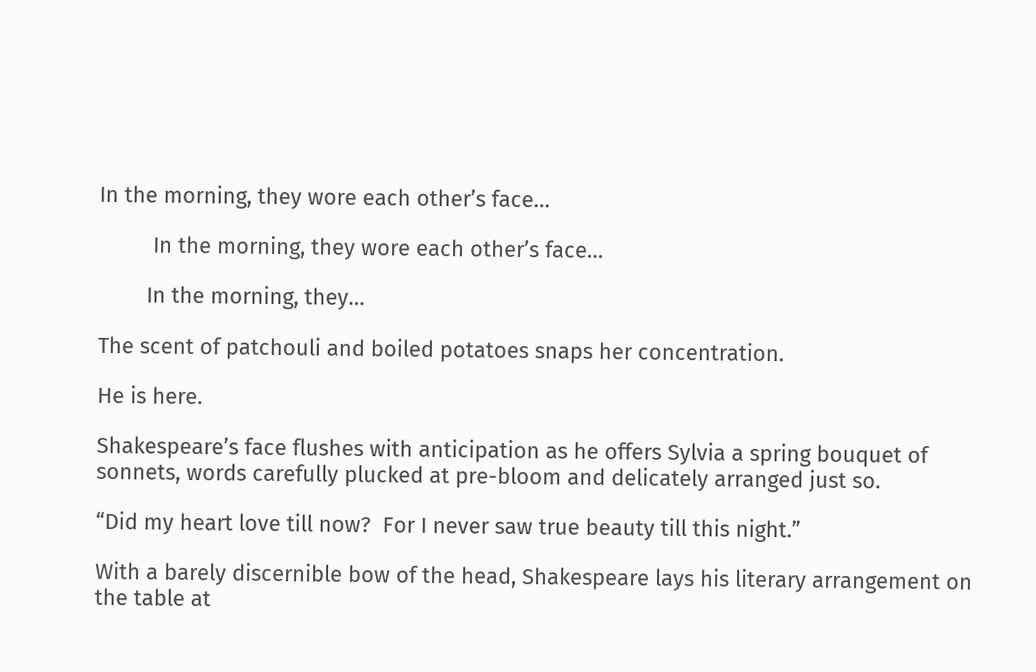In the morning, they wore each other’s face…

         In the morning, they wore each other’s face…

        In the morning, they…

The scent of patchouli and boiled potatoes snaps her concentration.

He is here.

Shakespeare’s face flushes with anticipation as he offers Sylvia a spring bouquet of sonnets, words carefully plucked at pre-bloom and delicately arranged just so.

“Did my heart love till now?  For I never saw true beauty till this night.”

With a barely discernible bow of the head, Shakespeare lays his literary arrangement on the table at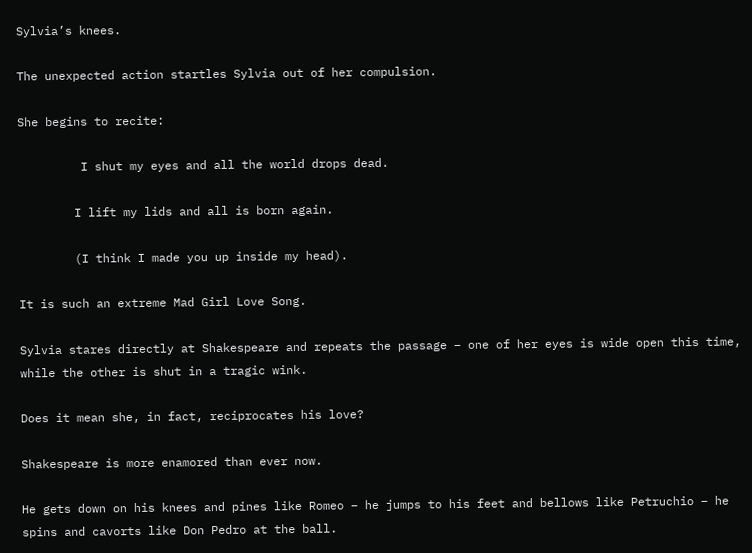Sylvia’s knees.

The unexpected action startles Sylvia out of her compulsion.

She begins to recite:

         I shut my eyes and all the world drops dead.

        I lift my lids and all is born again.

        (I think I made you up inside my head).

It is such an extreme Mad Girl Love Song.

Sylvia stares directly at Shakespeare and repeats the passage – one of her eyes is wide open this time, while the other is shut in a tragic wink.

Does it mean she, in fact, reciprocates his love?

Shakespeare is more enamored than ever now.

He gets down on his knees and pines like Romeo – he jumps to his feet and bellows like Petruchio – he spins and cavorts like Don Pedro at the ball.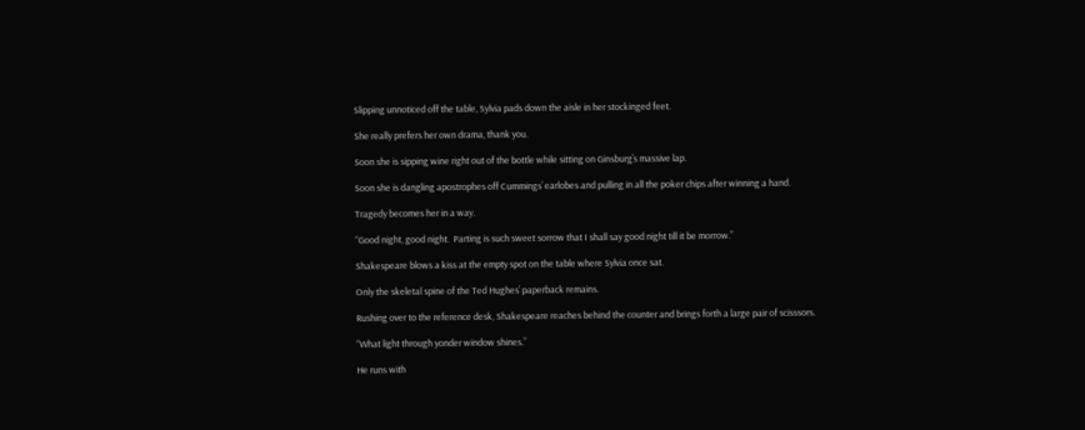Slipping unnoticed off the table, Sylvia pads down the aisle in her stockinged feet.

She really prefers her own drama, thank you.

Soon she is sipping wine right out of the bottle while sitting on Ginsburg’s massive lap.

Soon she is dangling apostrophes off Cummings’ earlobes and pulling in all the poker chips after winning a hand.

Tragedy becomes her in a way.

“Good night, good night.  Parting is such sweet sorrow that I shall say good night till it be morrow.”

Shakespeare blows a kiss at the empty spot on the table where Sylvia once sat.

Only the skeletal spine of the Ted Hughes’ paperback remains.

Rushing over to the reference desk, Shakespeare reaches behind the counter and brings forth a large pair of scisssors.

“What light through yonder window shines.”

He runs with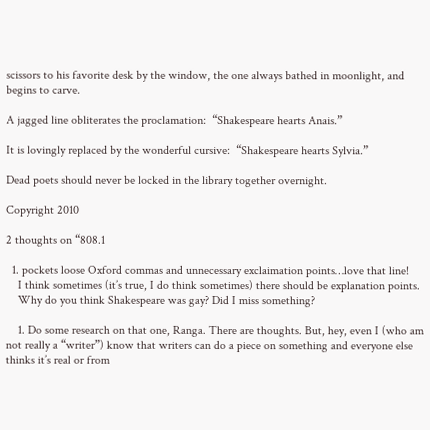scissors to his favorite desk by the window, the one always bathed in moonlight, and begins to carve.

A jagged line obliterates the proclamation:  “Shakespeare hearts Anais.”

It is lovingly replaced by the wonderful cursive:  “Shakespeare hearts Sylvia.”

Dead poets should never be locked in the library together overnight.

Copyright 2010

2 thoughts on “808.1

  1. pockets loose Oxford commas and unnecessary exclaimation points…love that line!
    I think sometimes (it’s true, I do think sometimes) there should be explanation points.
    Why do you think Shakespeare was gay? Did I miss something?

    1. Do some research on that one, Ranga. There are thoughts. But, hey, even I (who am not really a “writer”) know that writers can do a piece on something and everyone else thinks it’s real or from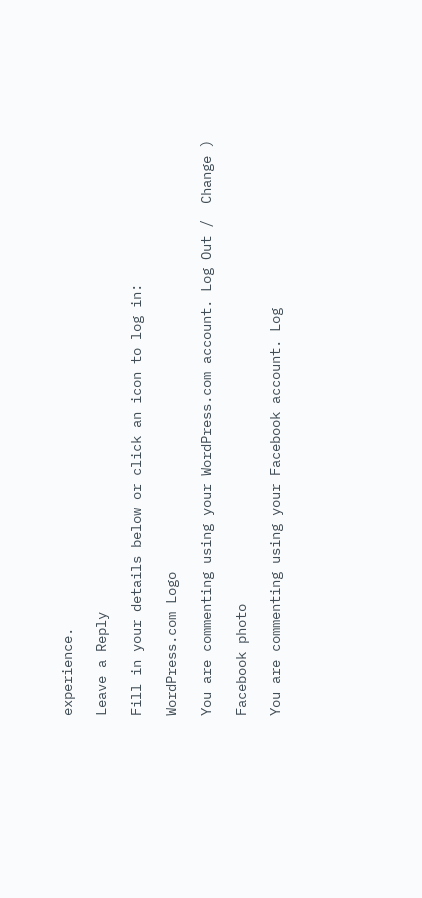experience.

Leave a Reply

Fill in your details below or click an icon to log in:

WordPress.com Logo

You are commenting using your WordPress.com account. Log Out /  Change )

Facebook photo

You are commenting using your Facebook account. Log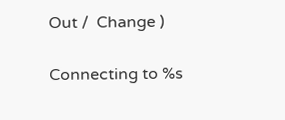Out /  Change )

Connecting to %s